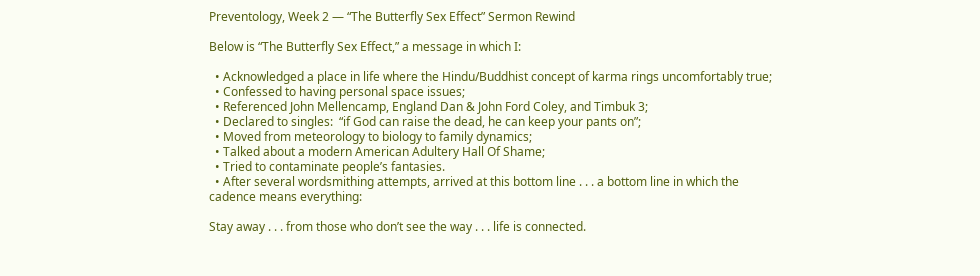Preventology, Week 2 — “The Butterfly Sex Effect” Sermon Rewind

Below is “The Butterfly Sex Effect,” a message in which I:

  • Acknowledged a place in life where the Hindu/Buddhist concept of karma rings uncomfortably true;
  • Confessed to having personal space issues;
  • Referenced John Mellencamp, England Dan & John Ford Coley, and Timbuk 3;
  • Declared to singles:  “if God can raise the dead, he can keep your pants on”;
  • Moved from meteorology to biology to family dynamics;
  • Talked about a modern American Adultery Hall Of Shame;
  • Tried to contaminate people’s fantasies.
  • After several wordsmithing attempts, arrived at this bottom line . . . a bottom line in which the cadence means everything:

Stay away . . . from those who don’t see the way . . . life is connected.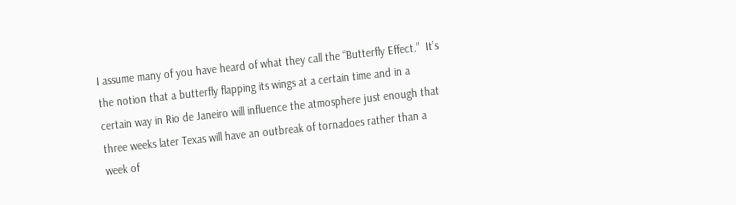I assume many of you have heard of what they call the “Butterfly Effect.”  It’s the notion that a butterfly flapping its wings at a certain time and in a certain way in Rio de Janeiro will influence the atmosphere just enough that three weeks later Texas will have an outbreak of tornadoes rather than a week of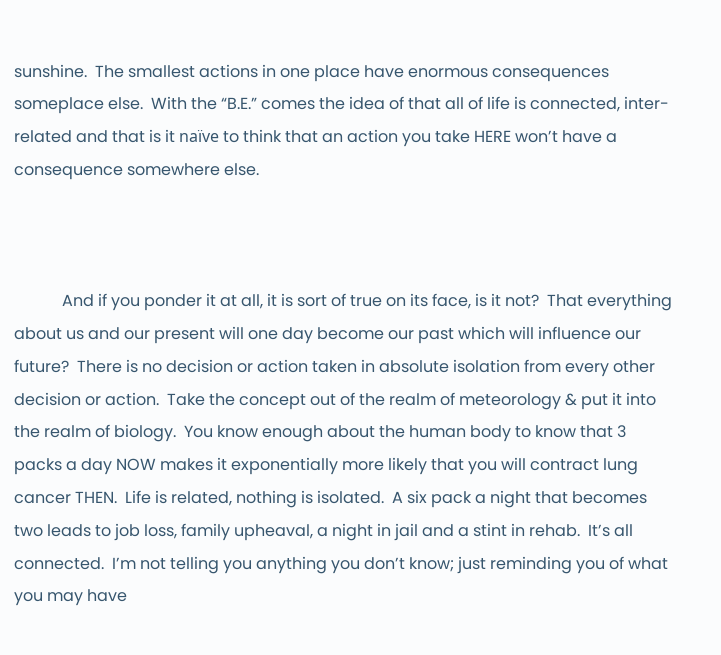sunshine.  The smallest actions in one place have enormous consequences someplace else.  With the “B.E.” comes the idea of that all of life is connected, inter-related and that is it naïve to think that an action you take HERE won’t have a consequence somewhere else.



            And if you ponder it at all, it is sort of true on its face, is it not?  That everything about us and our present will one day become our past which will influence our future?  There is no decision or action taken in absolute isolation from every other decision or action.  Take the concept out of the realm of meteorology & put it into the realm of biology.  You know enough about the human body to know that 3 packs a day NOW makes it exponentially more likely that you will contract lung cancer THEN.  Life is related, nothing is isolated.  A six pack a night that becomes two leads to job loss, family upheaval, a night in jail and a stint in rehab.  It’s all connected.  I’m not telling you anything you don’t know; just reminding you of what you may have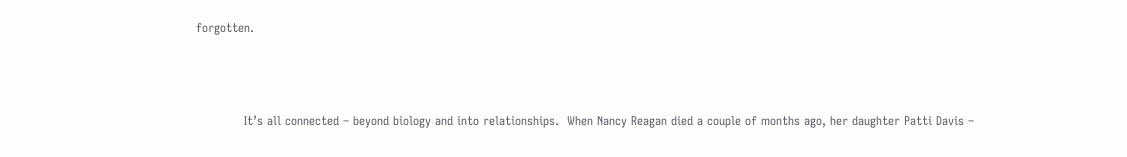forgotten.



            It’s all connected – beyond biology and into relationships.  When Nancy Reagan died a couple of months ago, her daughter Patti Davis –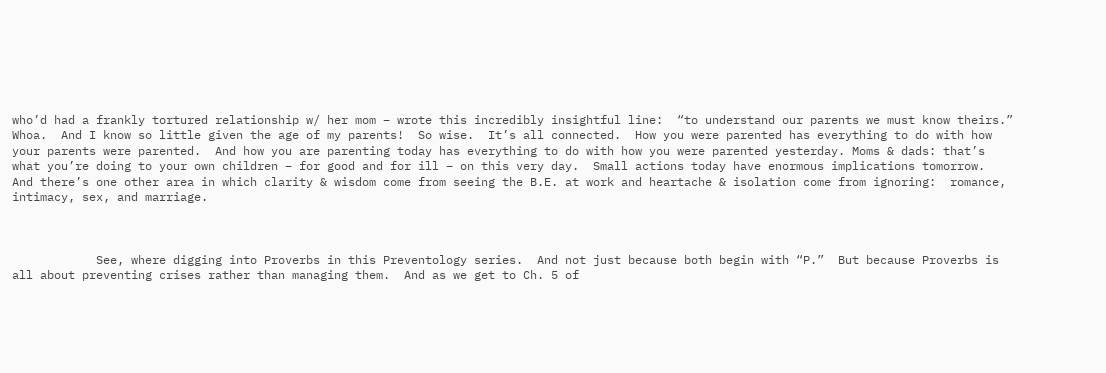who’d had a frankly tortured relationship w/ her mom – wrote this incredibly insightful line:  “to understand our parents we must know theirs.”  Whoa.  And I know so little given the age of my parents!  So wise.  It’s all connected.  How you were parented has everything to do with how your parents were parented.  And how you are parenting today has everything to do with how you were parented yesterday. Moms & dads: that’s what you’re doing to your own children – for good and for ill – on this very day.  Small actions today have enormous implications tomorrow.  And there’s one other area in which clarity & wisdom come from seeing the B.E. at work and heartache & isolation come from ignoring:  romance, intimacy, sex, and marriage.



            See, where digging into Proverbs in this Preventology series.  And not just because both begin with “P.”  But because Proverbs is all about preventing crises rather than managing them.  And as we get to Ch. 5 of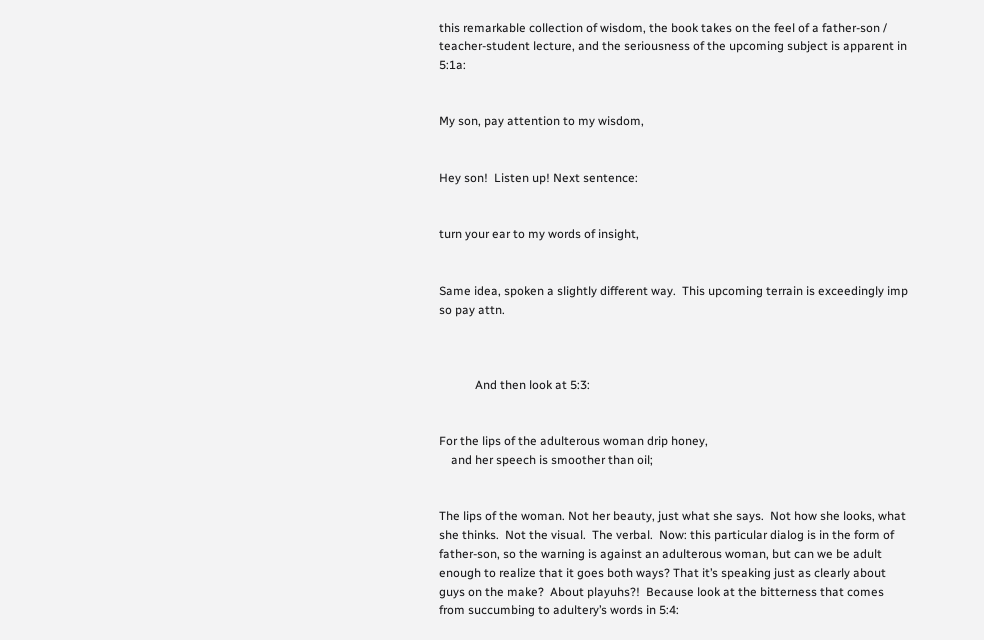this remarkable collection of wisdom, the book takes on the feel of a father-son / teacher-student lecture, and the seriousness of the upcoming subject is apparent in 5:1a:


My son, pay attention to my wisdom,


Hey son!  Listen up! Next sentence:


turn your ear to my words of insight,


Same idea, spoken a slightly different way.  This upcoming terrain is exceedingly imp so pay attn.



            And then look at 5:3:


For the lips of the adulterous woman drip honey,
    and her speech is smoother than oil;


The lips of the woman. Not her beauty, just what she says.  Not how she looks, what she thinks.  Not the visual.  The verbal.  Now: this particular dialog is in the form of father-son, so the warning is against an adulterous woman, but can we be adult enough to realize that it goes both ways? That it’s speaking just as clearly about guys on the make?  About playuhs?!  Because look at the bitterness that comes from succumbing to adultery’s words in 5:4: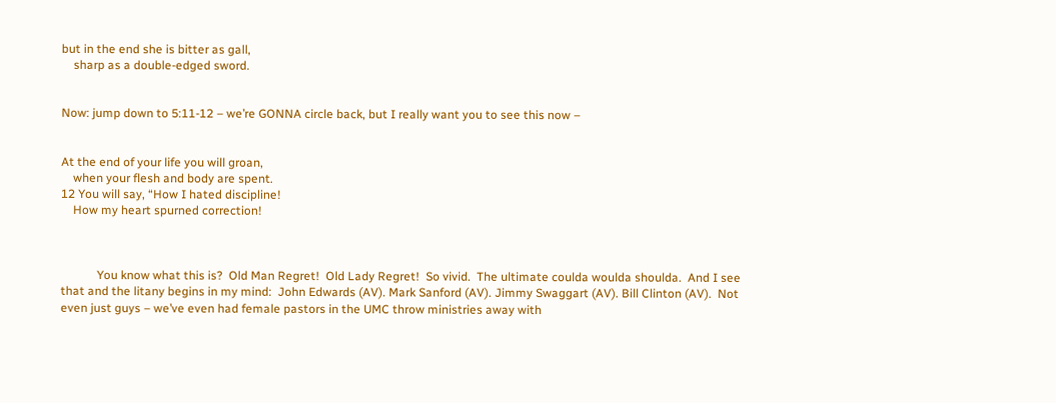but in the end she is bitter as gall,
    sharp as a double-edged sword.


Now: jump down to 5:11-12 – we’re GONNA circle back, but I really want you to see this now –


At the end of your life you will groan,
    when your flesh and body are spent.
12 You will say, “How I hated discipline!
    How my heart spurned correction!



            You know what this is?  Old Man Regret!  Old Lady Regret!  So vivid.  The ultimate coulda woulda shoulda.  And I see that and the litany begins in my mind:  John Edwards (AV). Mark Sanford (AV). Jimmy Swaggart (AV). Bill Clinton (AV).  Not even just guys – we’ve even had female pastors in the UMC throw ministries away with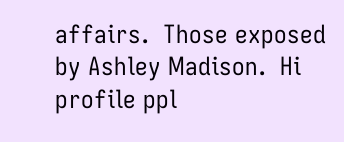affairs.  Those exposed by Ashley Madison.  Hi profile ppl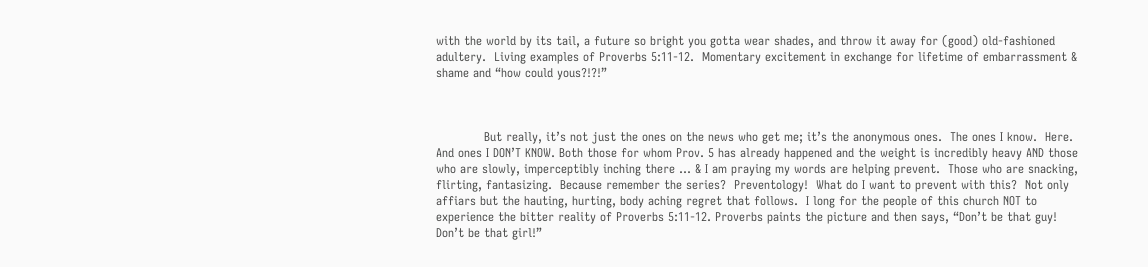with the world by its tail, a future so bright you gotta wear shades, and throw it away for (good) old-fashioned adultery.  Living examples of Proverbs 5:11-12.  Momentary excitement in exchange for lifetime of embarrassment & shame and “how could yous?!?!”



            But really, it’s not just the ones on the news who get me; it’s the anonymous ones.  The ones I know.  Here.  And ones I DON’T KNOW. Both those for whom Prov. 5 has already happened and the weight is incredibly heavy AND those who are slowly, imperceptibly inching there … & I am praying my words are helping prevent.  Those who are snacking, flirting, fantasizing.  Because remember the series?  Preventology!  What do I want to prevent with this?  Not only affiars but the hauting, hurting, body aching regret that follows.  I long for the people of this church NOT to experience the bitter reality of Proverbs 5:11-12. Proverbs paints the picture and then says, “Don’t be that guy!  Don’t be that girl!”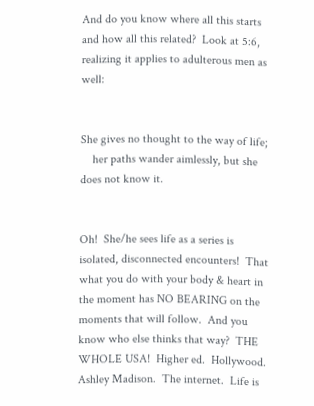And do you know where all this starts and how all this related?  Look at 5:6, realizing it applies to adulterous men as well:


She gives no thought to the way of life;
    her paths wander aimlessly, but she does not know it.


Oh!  She/he sees life as a series is isolated, disconnected encounters!  That what you do with your body & heart in the moment has NO BEARING on the moments that will follow.  And you know who else thinks that way?  THE WHOLE USA!  Higher ed.  Hollywood.  Ashley Madison.  The internet.  Life is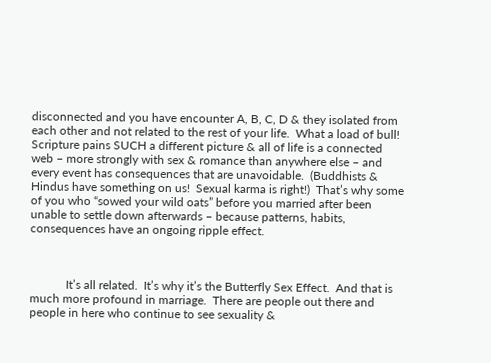disconnected and you have encounter A, B, C, D & they isolated from each other and not related to the rest of your life.  What a load of bull! Scripture pains SUCH a different picture & all of life is a connected web – more strongly with sex & romance than anywhere else – and every event has consequences that are unavoidable.  (Buddhists & Hindus have something on us!  Sexual karma is right!)  That’s why some of you who “sowed your wild oats” before you married after been unable to settle down afterwards – because patterns, habits, consequences have an ongoing ripple effect.



            It’s all related.  It’s why it’s the Butterfly Sex Effect.  And that is much more profound in marriage.  There are people out there and people in here who continue to see sexuality &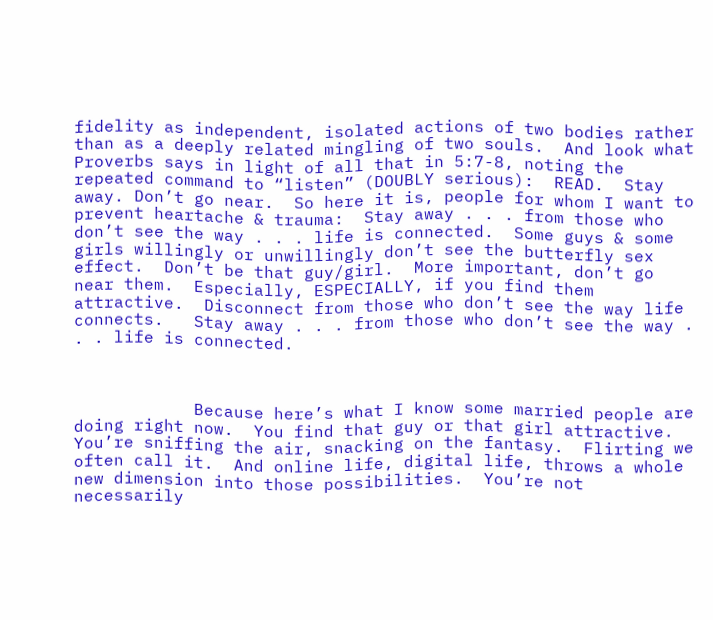fidelity as independent, isolated actions of two bodies rather than as a deeply related mingling of two souls.  And look what Proverbs says in light of all that in 5:7-8, noting the repeated command to “listen” (DOUBLY serious):  READ.  Stay away. Don’t go near.  So here it is, people for whom I want to prevent heartache & trauma:  Stay away . . . from those who don’t see the way . . . life is connected.  Some guys & some girls willingly or unwillingly don’t see the butterfly sex effect.  Don’t be that guy/girl.  More important, don’t go near them.  Especially, ESPECIALLY, if you find them attractive.  Disconnect from those who don’t see the way life connects.   Stay away . . . from those who don’t see the way . . . life is connected.



            Because here’s what I know some married people are doing right now.  You find that guy or that girl attractive.  You’re sniffing the air, snacking on the fantasy.  Flirting we often call it.  And online life, digital life, throws a whole new dimension into those possibilities.  You’re not necessarily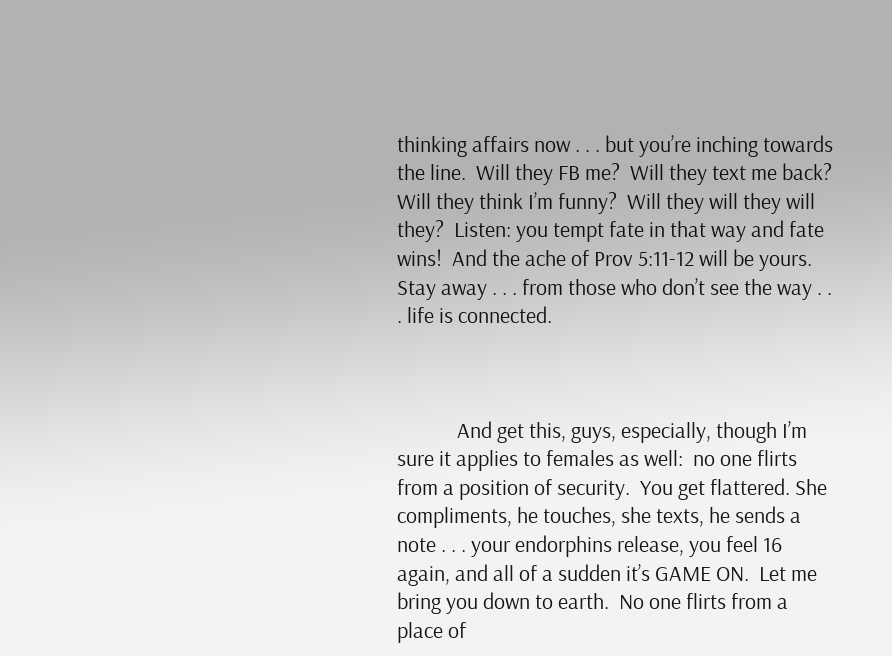thinking affairs now . . . but you’re inching towards the line.  Will they FB me?  Will they text me back?  Will they think I’m funny?  Will they will they will they?  Listen: you tempt fate in that way and fate wins!  And the ache of Prov 5:11-12 will be yours.  Stay away . . . from those who don’t see the way . . . life is connected.



            And get this, guys, especially, though I’m sure it applies to females as well:  no one flirts from a position of security.  You get flattered. She compliments, he touches, she texts, he sends a note . . . your endorphins release, you feel 16 again, and all of a sudden it’s GAME ON.  Let me bring you down to earth.  No one flirts from a place of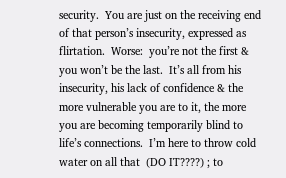security.  You are just on the receiving end of that person’s insecurity, expressed as flirtation.  Worse:  you’re not the first & you won’t be the last.  It’s all from his insecurity, his lack of confidence & the more vulnerable you are to it, the more you are becoming temporarily blind to life’s connections.  I’m here to throw cold water on all that  (DO IT????) ; to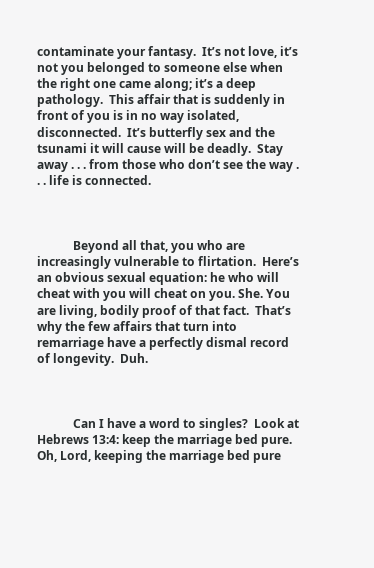contaminate your fantasy.  It’s not love, it’s not you belonged to someone else when the right one came along; it’s a deep pathology.  This affair that is suddenly in front of you is in no way isolated, disconnected.  It’s butterfly sex and the tsunami it will cause will be deadly.  Stay away . . . from those who don’t see the way . . . life is connected.



            Beyond all that, you who are increasingly vulnerable to flirtation.  Here’s an obvious sexual equation: he who will cheat with you will cheat on you. She. You are living, bodily proof of that fact.  That’s why the few affairs that turn into remarriage have a perfectly dismal record of longevity.  Duh.



            Can I have a word to singles?  Look at Hebrews 13:4: keep the marriage bed pure.  Oh, Lord, keeping the marriage bed pure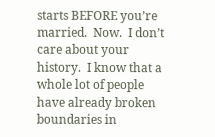starts BEFORE you’re married.  Now.  I don’t care about your history.  I know that a whole lot of people have already broken boundaries in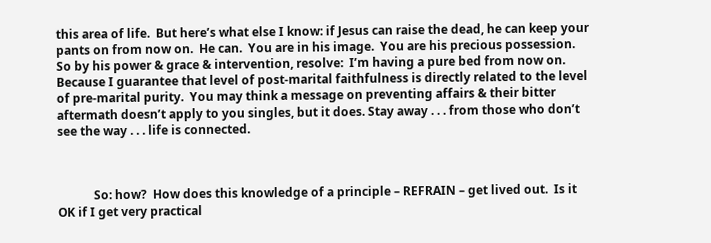this area of life.  But here’s what else I know: if Jesus can raise the dead, he can keep your pants on from now on.  He can.  You are in his image.  You are his precious possession.  So by his power & grace & intervention, resolve:  I’m having a pure bed from now on.  Because I guarantee that level of post-marital faithfulness is directly related to the level of pre-marital purity.  You may think a message on preventing affairs & their bitter aftermath doesn’t apply to you singles, but it does. Stay away . . . from those who don’t see the way . . . life is connected.



            So: how?  How does this knowledge of a principle – REFRAIN – get lived out.  Is it OK if I get very practical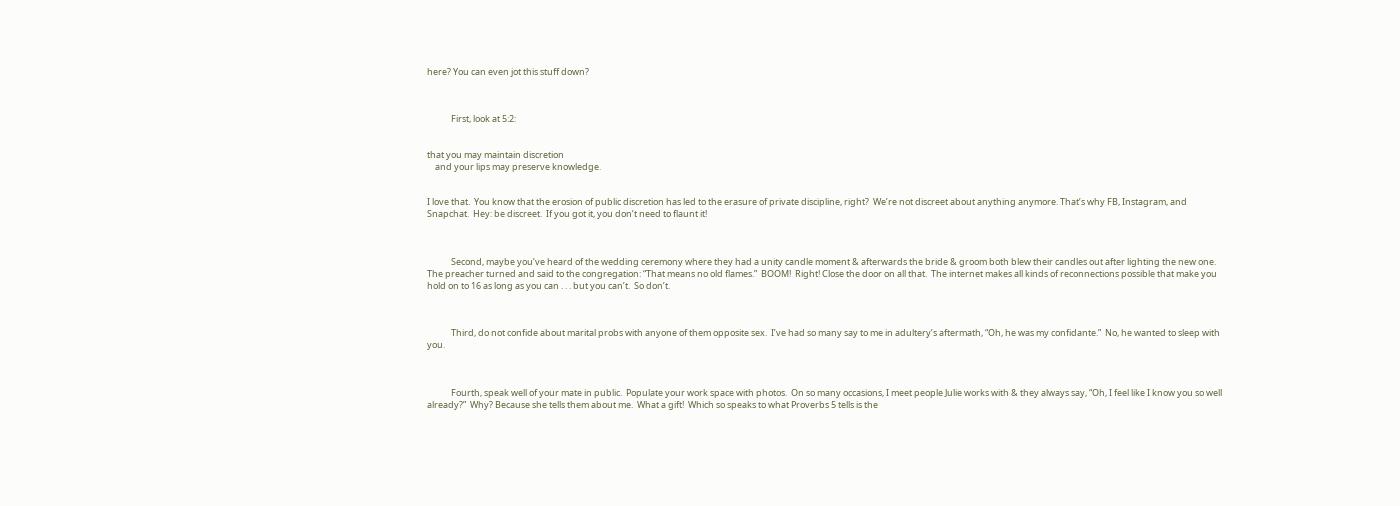here? You can even jot this stuff down?



            First, look at 5:2:


that you may maintain discretion
    and your lips may preserve knowledge.


I love that.  You know that the erosion of public discretion has led to the erasure of private discipline, right?  We’re not discreet about anything anymore. That’s why FB, Instagram, and Snapchat.  Hey: be discreet.  If you got it, you don’t need to flaunt it!



            Second, maybe you’ve heard of the wedding ceremony where they had a unity candle moment & afterwards the bride & groom both blew their candles out after lighting the new one.  The preacher turned and said to the congregation: “That means no old flames.”  BOOM!  Right! Close the door on all that.  The internet makes all kinds of reconnections possible that make you hold on to 16 as long as you can . . . but you can’t.  So don’t.



            Third, do not confide about marital probs with anyone of them opposite sex.  I’ve had so many say to me in adultery’s aftermath, “Oh, he was my confidante.”  No, he wanted to sleep with you.



            Fourth, speak well of your mate in public.  Populate your work space with photos.  On so many occasions, I meet people Julie works with & they always say, “Oh, I feel like I know you so well already?”  Why? Because she tells them about me.  What a gift!  Which so speaks to what Proverbs 5 tells is the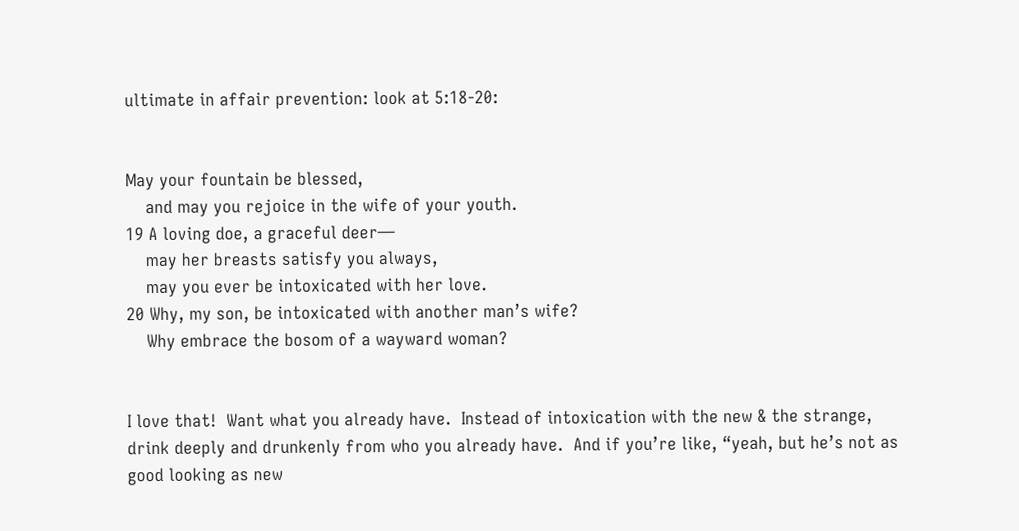ultimate in affair prevention: look at 5:18-20:


May your fountain be blessed,
    and may you rejoice in the wife of your youth.
19 A loving doe, a graceful deer—
    may her breasts satisfy you always,
    may you ever be intoxicated with her love.
20 Why, my son, be intoxicated with another man’s wife?
    Why embrace the bosom of a wayward woman?


I love that!  Want what you already have.  Instead of intoxication with the new & the strange, drink deeply and drunkenly from who you already have.  And if you’re like, “yeah, but he’s not as good looking as new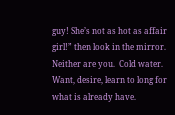guy! She’s not as hot as affair girl!” then look in the mirror. Neither are you.  Cold water.  Want, desire, learn to long for what is already have.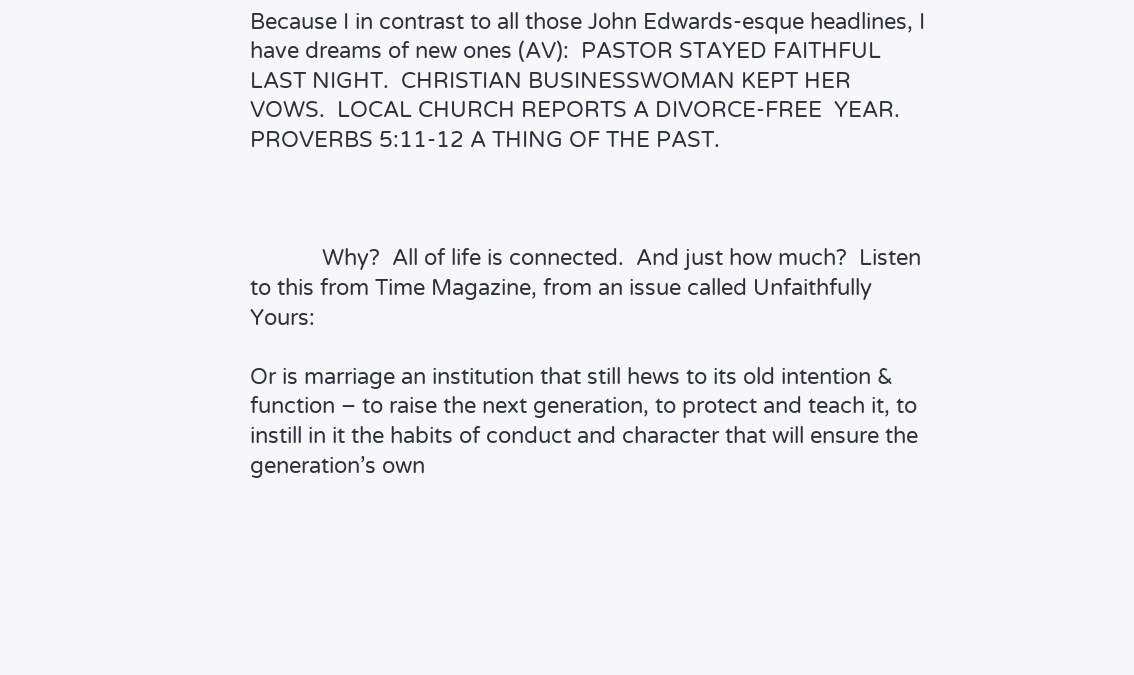Because I in contrast to all those John Edwards-esque headlines, I have dreams of new ones (AV):  PASTOR STAYED FAITHFUL LAST NIGHT.  CHRISTIAN BUSINESSWOMAN KEPT HER VOWS.  LOCAL CHURCH REPORTS A DIVORCE-FREE  YEAR.  PROVERBS 5:11-12 A THING OF THE PAST.



            Why?  All of life is connected.  And just how much?  Listen to this from Time Magazine, from an issue called Unfaithfully Yours:

Or is marriage an institution that still hews to its old intention & function – to raise the next generation, to protect and teach it, to instill in it the habits of conduct and character that will ensure the generation’s own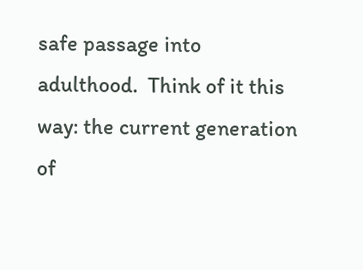safe passage into adulthood.  Think of it this way: the current generation of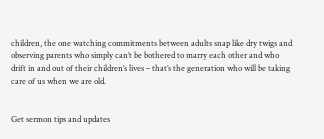children, the one watching commitments between adults snap like dry twigs and observing parents who simply can’t be bothered to marry each other and who drift in and out of their children’s lives – that’s the generation who will be taking care of us when we are old.


Get sermon tips and updates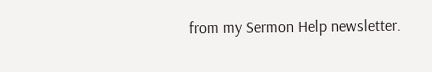from my Sermon Help newsletter.